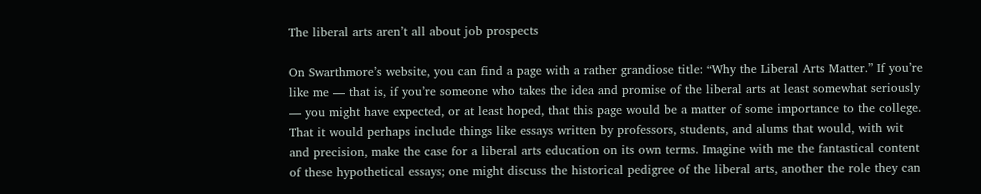The liberal arts aren’t all about job prospects

On Swarthmore’s website, you can find a page with a rather grandiose title: “Why the Liberal Arts Matter.” If you’re like me — that is, if you’re someone who takes the idea and promise of the liberal arts at least somewhat seriously — you might have expected, or at least hoped, that this page would be a matter of some importance to the college. That it would perhaps include things like essays written by professors, students, and alums that would, with wit and precision, make the case for a liberal arts education on its own terms. Imagine with me the fantastical content of these hypothetical essays; one might discuss the historical pedigree of the liberal arts, another the role they can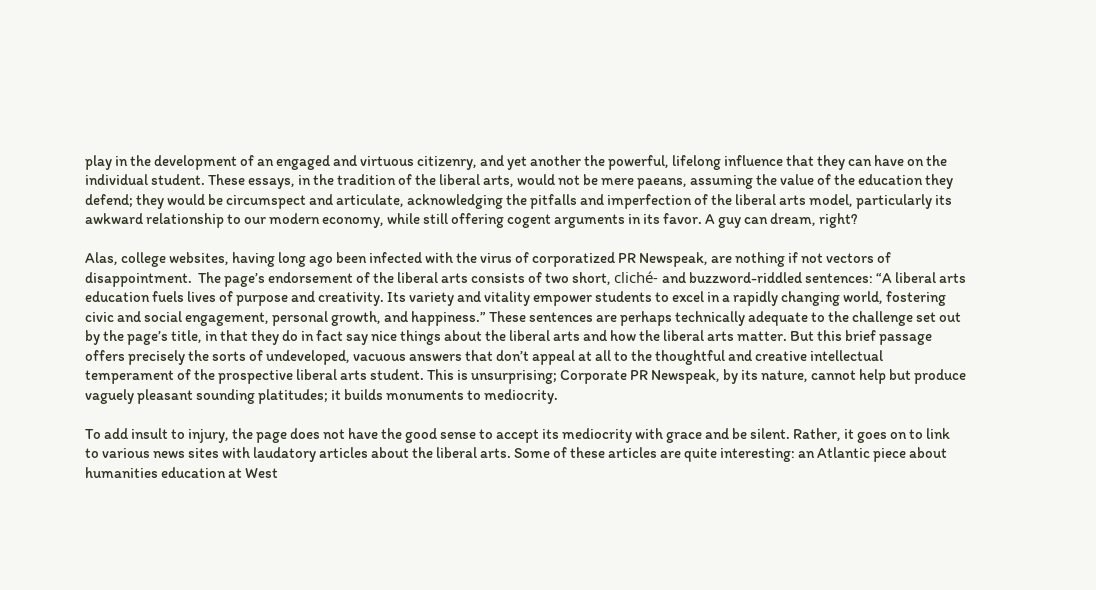play in the development of an engaged and virtuous citizenry, and yet another the powerful, lifelong influence that they can have on the individual student. These essays, in the tradition of the liberal arts, would not be mere paeans, assuming the value of the education they defend; they would be circumspect and articulate, acknowledging the pitfalls and imperfection of the liberal arts model, particularly its awkward relationship to our modern economy, while still offering cogent arguments in its favor. A guy can dream, right?

Alas, college websites, having long ago been infected with the virus of corporatized PR Newspeak, are nothing if not vectors of disappointment.  The page’s endorsement of the liberal arts consists of two short, cliché- and buzzword-riddled sentences: “A liberal arts education fuels lives of purpose and creativity. Its variety and vitality empower students to excel in a rapidly changing world, fostering civic and social engagement, personal growth, and happiness.” These sentences are perhaps technically adequate to the challenge set out by the page’s title, in that they do in fact say nice things about the liberal arts and how the liberal arts matter. But this brief passage offers precisely the sorts of undeveloped, vacuous answers that don’t appeal at all to the thoughtful and creative intellectual temperament of the prospective liberal arts student. This is unsurprising; Corporate PR Newspeak, by its nature, cannot help but produce vaguely pleasant sounding platitudes; it builds monuments to mediocrity.

To add insult to injury, the page does not have the good sense to accept its mediocrity with grace and be silent. Rather, it goes on to link to various news sites with laudatory articles about the liberal arts. Some of these articles are quite interesting: an Atlantic piece about humanities education at West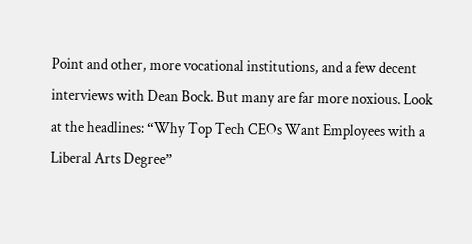Point and other, more vocational institutions, and a few decent interviews with Dean Bock. But many are far more noxious. Look at the headlines: “Why Top Tech CEOs Want Employees with a Liberal Arts Degree”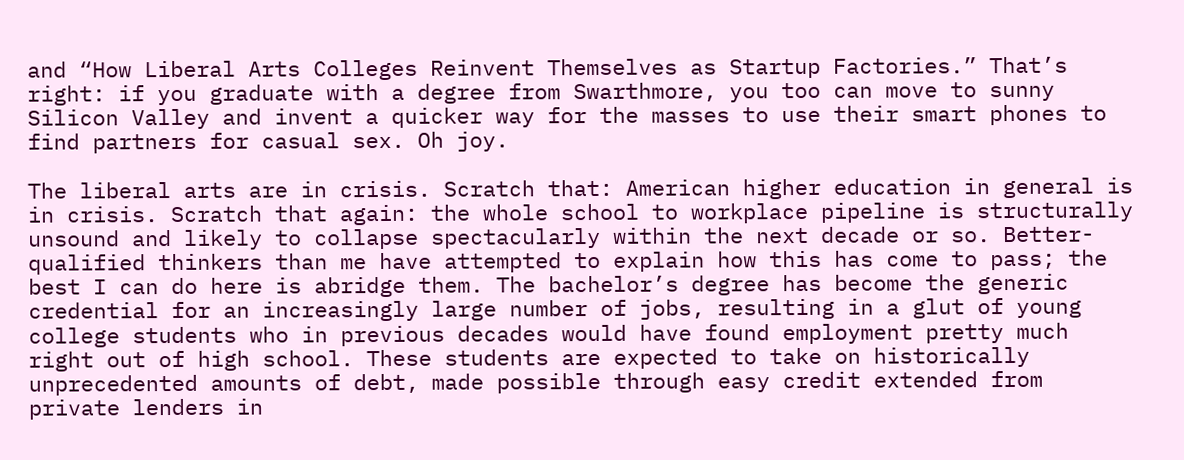and “How Liberal Arts Colleges Reinvent Themselves as Startup Factories.” That’s right: if you graduate with a degree from Swarthmore, you too can move to sunny Silicon Valley and invent a quicker way for the masses to use their smart phones to find partners for casual sex. Oh joy.

The liberal arts are in crisis. Scratch that: American higher education in general is in crisis. Scratch that again: the whole school to workplace pipeline is structurally unsound and likely to collapse spectacularly within the next decade or so. Better-qualified thinkers than me have attempted to explain how this has come to pass; the best I can do here is abridge them. The bachelor’s degree has become the generic credential for an increasingly large number of jobs, resulting in a glut of young college students who in previous decades would have found employment pretty much right out of high school. These students are expected to take on historically unprecedented amounts of debt, made possible through easy credit extended from private lenders in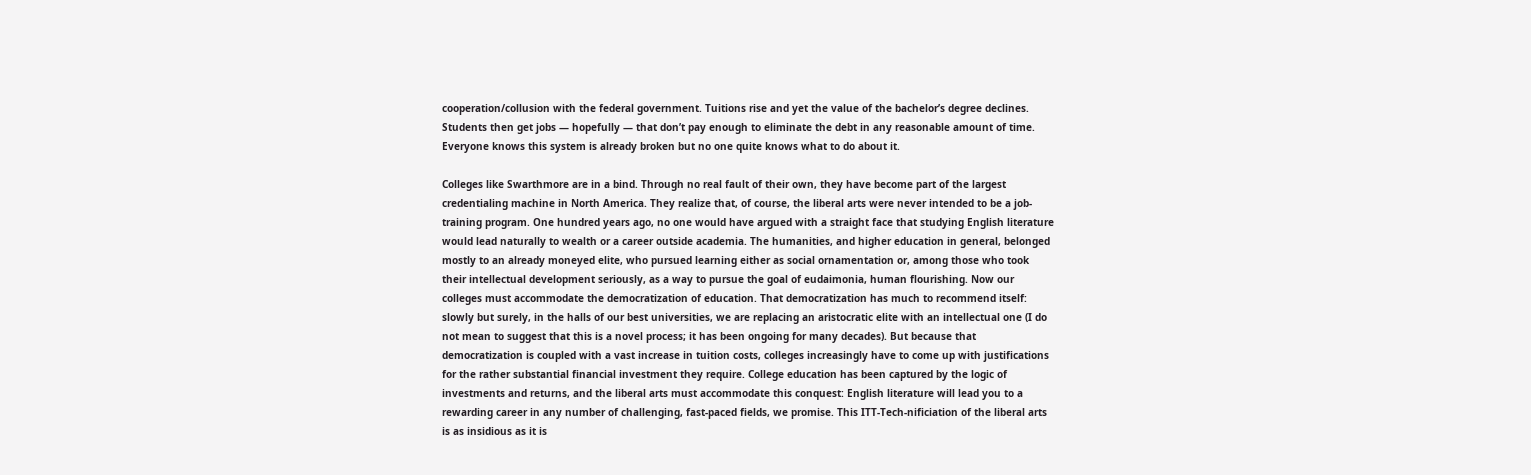cooperation/collusion with the federal government. Tuitions rise and yet the value of the bachelor’s degree declines. Students then get jobs — hopefully — that don’t pay enough to eliminate the debt in any reasonable amount of time. Everyone knows this system is already broken but no one quite knows what to do about it.

Colleges like Swarthmore are in a bind. Through no real fault of their own, they have become part of the largest credentialing machine in North America. They realize that, of course, the liberal arts were never intended to be a job-training program. One hundred years ago, no one would have argued with a straight face that studying English literature would lead naturally to wealth or a career outside academia. The humanities, and higher education in general, belonged mostly to an already moneyed elite, who pursued learning either as social ornamentation or, among those who took their intellectual development seriously, as a way to pursue the goal of eudaimonia, human flourishing. Now our colleges must accommodate the democratization of education. That democratization has much to recommend itself: slowly but surely, in the halls of our best universities, we are replacing an aristocratic elite with an intellectual one (I do not mean to suggest that this is a novel process; it has been ongoing for many decades). But because that democratization is coupled with a vast increase in tuition costs, colleges increasingly have to come up with justifications for the rather substantial financial investment they require. College education has been captured by the logic of investments and returns, and the liberal arts must accommodate this conquest: English literature will lead you to a rewarding career in any number of challenging, fast-paced fields, we promise. This ITT-Tech-nificiation of the liberal arts is as insidious as it is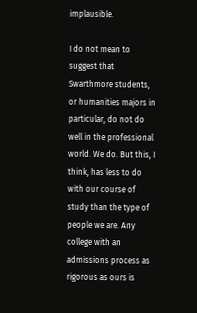implausible.

I do not mean to suggest that Swarthmore students, or humanities majors in particular, do not do well in the professional world. We do. But this, I think, has less to do with our course of study than the type of people we are. Any college with an admissions process as rigorous as ours is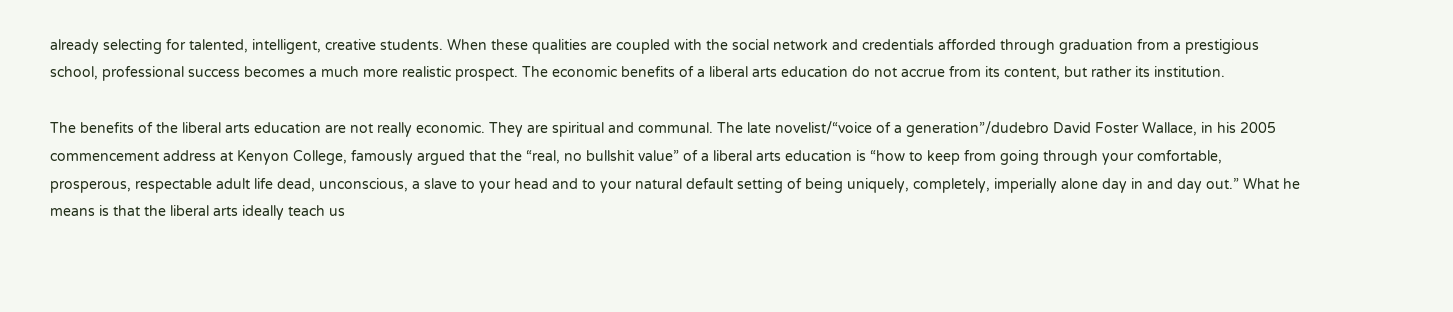already selecting for talented, intelligent, creative students. When these qualities are coupled with the social network and credentials afforded through graduation from a prestigious school, professional success becomes a much more realistic prospect. The economic benefits of a liberal arts education do not accrue from its content, but rather its institution.

The benefits of the liberal arts education are not really economic. They are spiritual and communal. The late novelist/“voice of a generation”/dudebro David Foster Wallace, in his 2005 commencement address at Kenyon College, famously argued that the “real, no bullshit value” of a liberal arts education is “how to keep from going through your comfortable, prosperous, respectable adult life dead, unconscious, a slave to your head and to your natural default setting of being uniquely, completely, imperially alone day in and day out.” What he means is that the liberal arts ideally teach us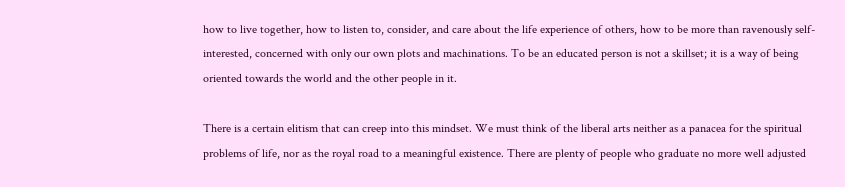how to live together, how to listen to, consider, and care about the life experience of others, how to be more than ravenously self-interested, concerned with only our own plots and machinations. To be an educated person is not a skillset; it is a way of being oriented towards the world and the other people in it.

There is a certain elitism that can creep into this mindset. We must think of the liberal arts neither as a panacea for the spiritual problems of life, nor as the royal road to a meaningful existence. There are plenty of people who graduate no more well adjusted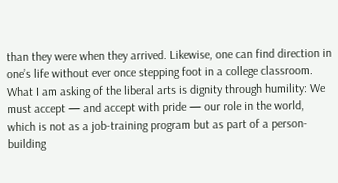than they were when they arrived. Likewise, one can find direction in one’s life without ever once stepping foot in a college classroom. What I am asking of the liberal arts is dignity through humility: We must accept — and accept with pride — our role in the world, which is not as a job-training program but as part of a person-building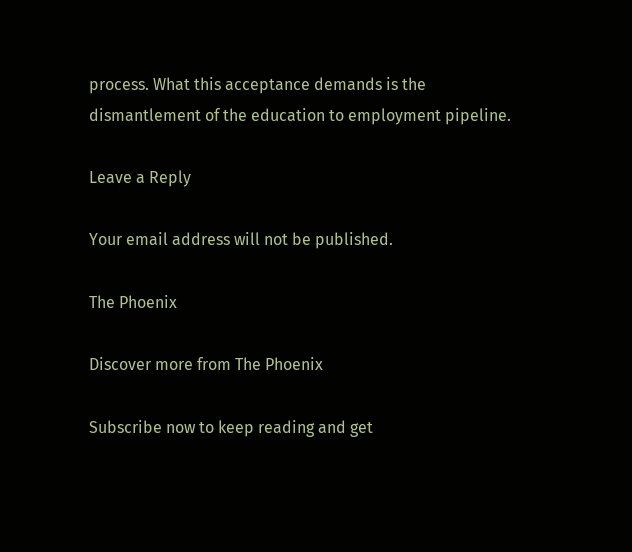process. What this acceptance demands is the dismantlement of the education to employment pipeline.

Leave a Reply

Your email address will not be published.

The Phoenix

Discover more from The Phoenix

Subscribe now to keep reading and get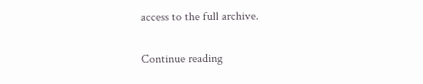access to the full archive.

Continue reading